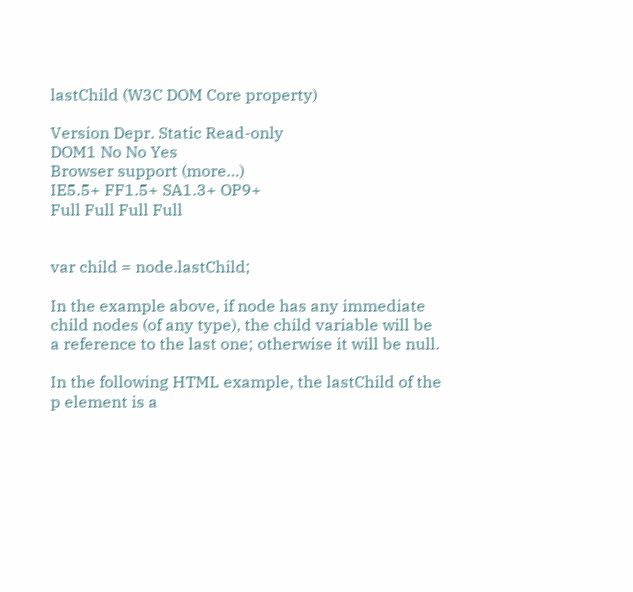lastChild (W3C DOM Core property)

Version Depr. Static Read-only
DOM1 No No Yes
Browser support (more…)
IE5.5+ FF1.5+ SA1.3+ OP9+
Full Full Full Full


var child = node.lastChild;

In the example above, if node has any immediate child nodes (of any type), the child variable will be a reference to the last one; otherwise it will be null.

In the following HTML example, the lastChild of the p element is a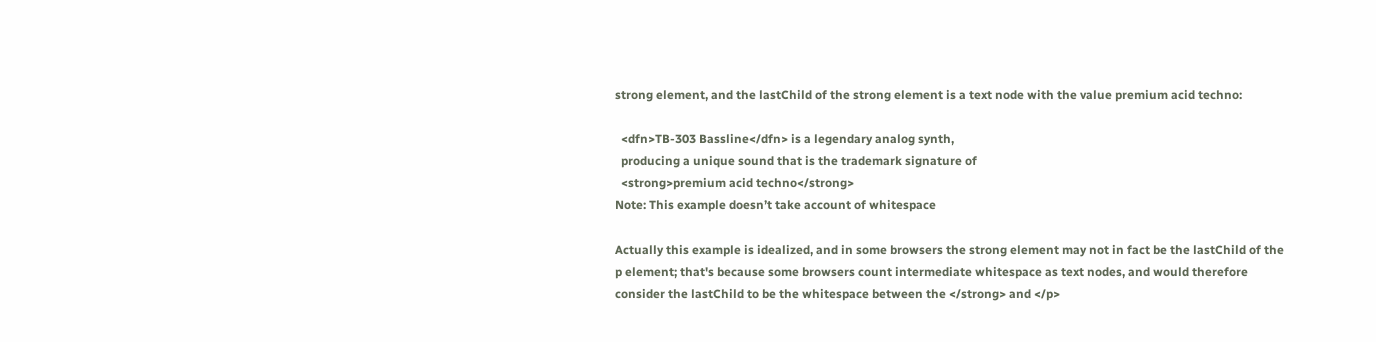strong element, and the lastChild of the strong element is a text node with the value premium acid techno:

  <dfn>TB-303 Bassline</dfn> is a legendary analog synth,
  producing a unique sound that is the trademark signature of
  <strong>premium acid techno</strong>
Note: This example doesn’t take account of whitespace

Actually this example is idealized, and in some browsers the strong element may not in fact be the lastChild of the p element; that's because some browsers count intermediate whitespace as text nodes, and would therefore consider the lastChild to be the whitespace between the </strong> and </p>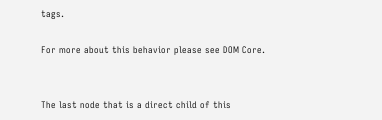tags.

For more about this behavior please see DOM Core.


The last node that is a direct child of this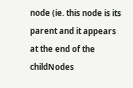node (ie. this node is its parent and it appears at the end of the childNodes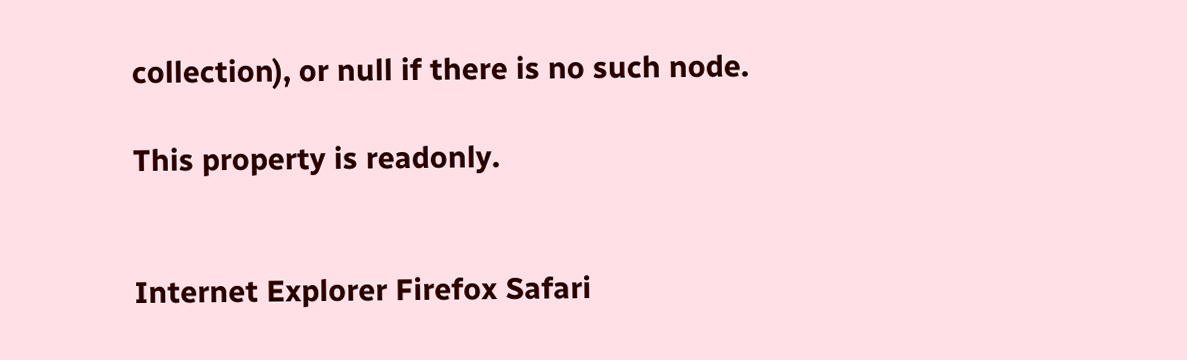collection), or null if there is no such node.

This property is readonly.


Internet Explorer Firefox Safari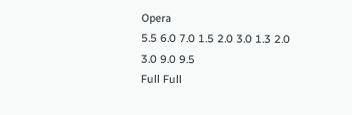Opera
5.5 6.0 7.0 1.5 2.0 3.0 1.3 2.0 3.0 9.0 9.5
Full Full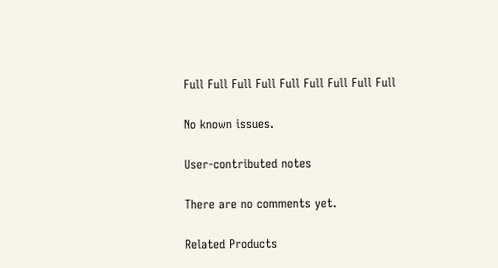Full Full Full Full Full Full Full Full Full

No known issues.

User-contributed notes

There are no comments yet.

Related Products